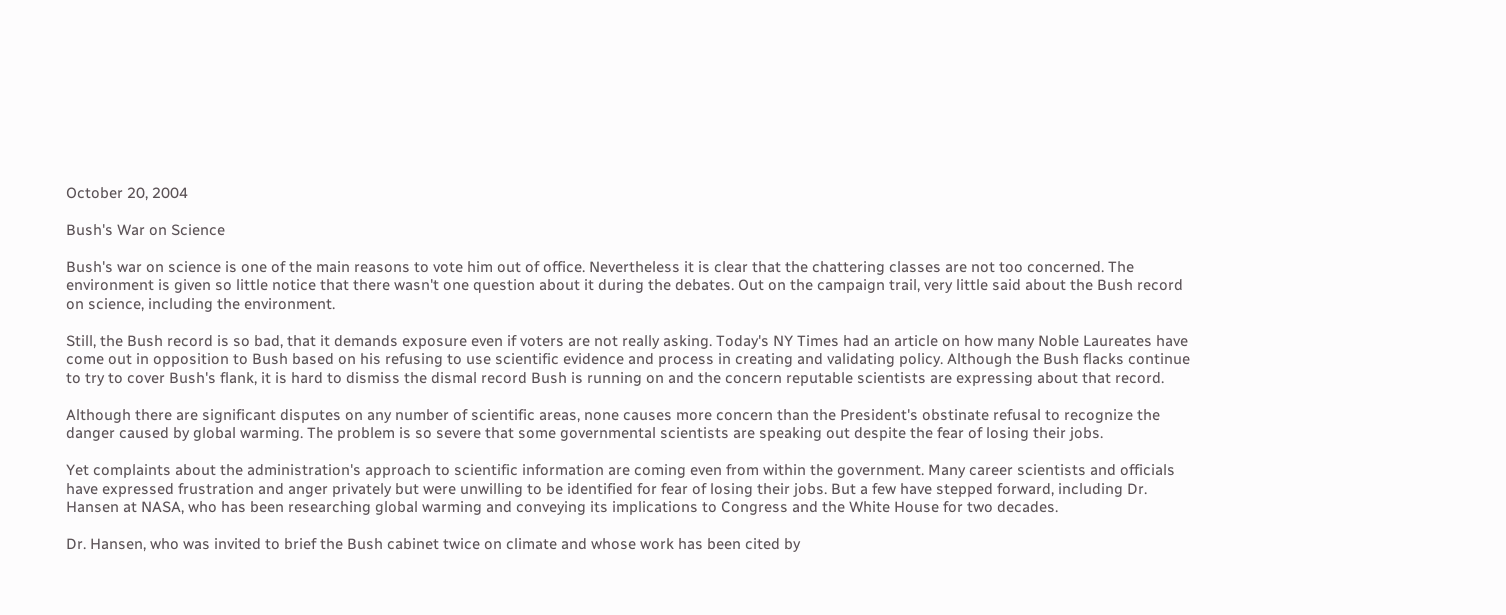October 20, 2004

Bush's War on Science

Bush's war on science is one of the main reasons to vote him out of office. Nevertheless it is clear that the chattering classes are not too concerned. The environment is given so little notice that there wasn't one question about it during the debates. Out on the campaign trail, very little said about the Bush record on science, including the environment.

Still, the Bush record is so bad, that it demands exposure even if voters are not really asking. Today's NY Times had an article on how many Noble Laureates have come out in opposition to Bush based on his refusing to use scientific evidence and process in creating and validating policy. Although the Bush flacks continue to try to cover Bush's flank, it is hard to dismiss the dismal record Bush is running on and the concern reputable scientists are expressing about that record.

Although there are significant disputes on any number of scientific areas, none causes more concern than the President's obstinate refusal to recognize the danger caused by global warming. The problem is so severe that some governmental scientists are speaking out despite the fear of losing their jobs.

Yet complaints about the administration's approach to scientific information are coming even from within the government. Many career scientists and officials have expressed frustration and anger privately but were unwilling to be identified for fear of losing their jobs. But a few have stepped forward, including Dr. Hansen at NASA, who has been researching global warming and conveying its implications to Congress and the White House for two decades.

Dr. Hansen, who was invited to brief the Bush cabinet twice on climate and whose work has been cited by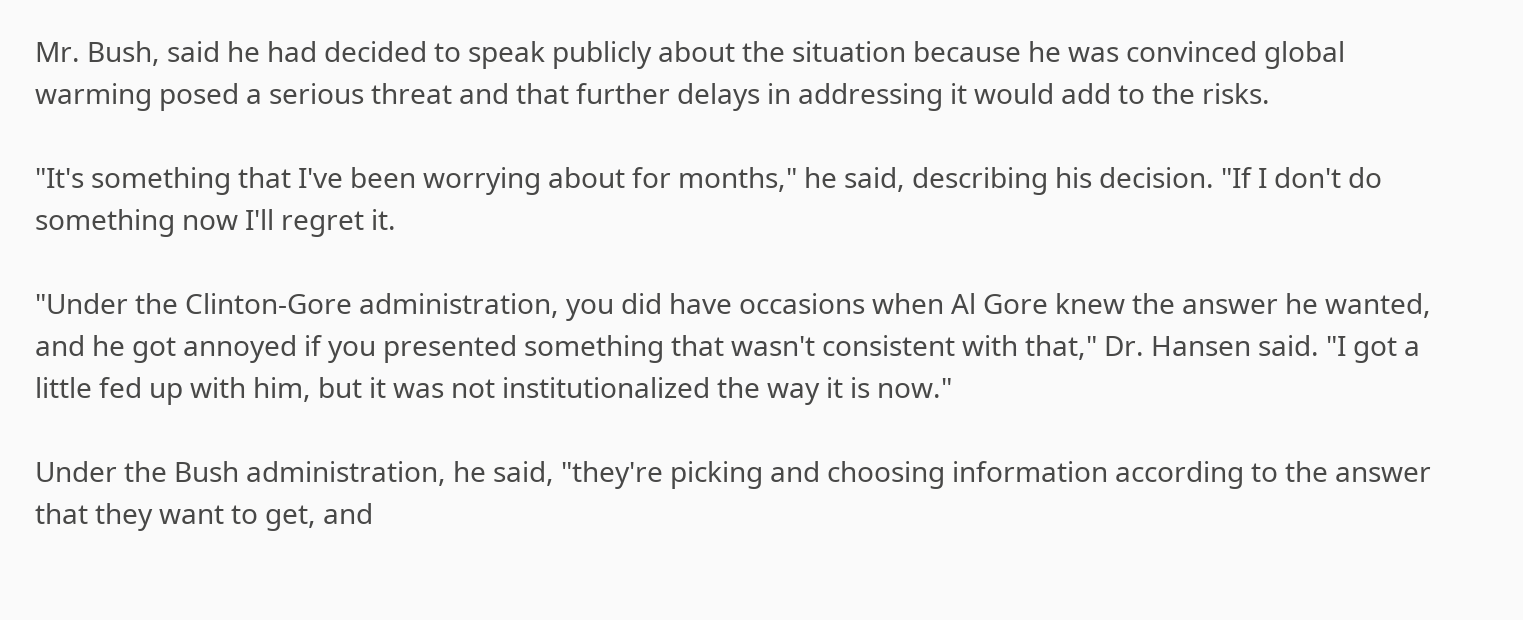Mr. Bush, said he had decided to speak publicly about the situation because he was convinced global warming posed a serious threat and that further delays in addressing it would add to the risks.

"It's something that I've been worrying about for months," he said, describing his decision. "If I don't do something now I'll regret it.

"Under the Clinton-Gore administration, you did have occasions when Al Gore knew the answer he wanted, and he got annoyed if you presented something that wasn't consistent with that," Dr. Hansen said. "I got a little fed up with him, but it was not institutionalized the way it is now."

Under the Bush administration, he said, "they're picking and choosing information according to the answer that they want to get, and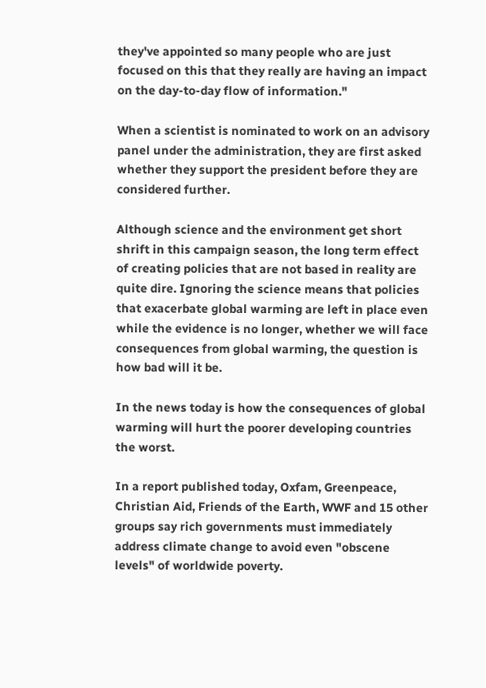they've appointed so many people who are just focused on this that they really are having an impact on the day-to-day flow of information."

When a scientist is nominated to work on an advisory panel under the administration, they are first asked whether they support the president before they are considered further.

Although science and the environment get short shrift in this campaign season, the long term effect of creating policies that are not based in reality are quite dire. Ignoring the science means that policies that exacerbate global warming are left in place even while the evidence is no longer, whether we will face consequences from global warming, the question is how bad will it be.

In the news today is how the consequences of global warming will hurt the poorer developing countries the worst.

In a report published today, Oxfam, Greenpeace, Christian Aid, Friends of the Earth, WWF and 15 other groups say rich governments must immediately address climate change to avoid even "obscene levels" of worldwide poverty.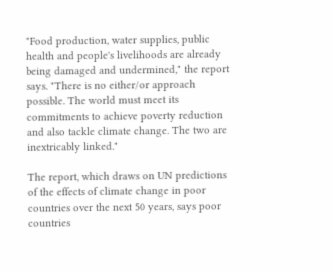"Food production, water supplies, public health and people's livelihoods are already being damaged and undermined," the report says. "There is no either/or approach possible. The world must meet its commitments to achieve poverty reduction and also tackle climate change. The two are inextricably linked."

The report, which draws on UN predictions of the effects of climate change in poor countries over the next 50 years, says poor countries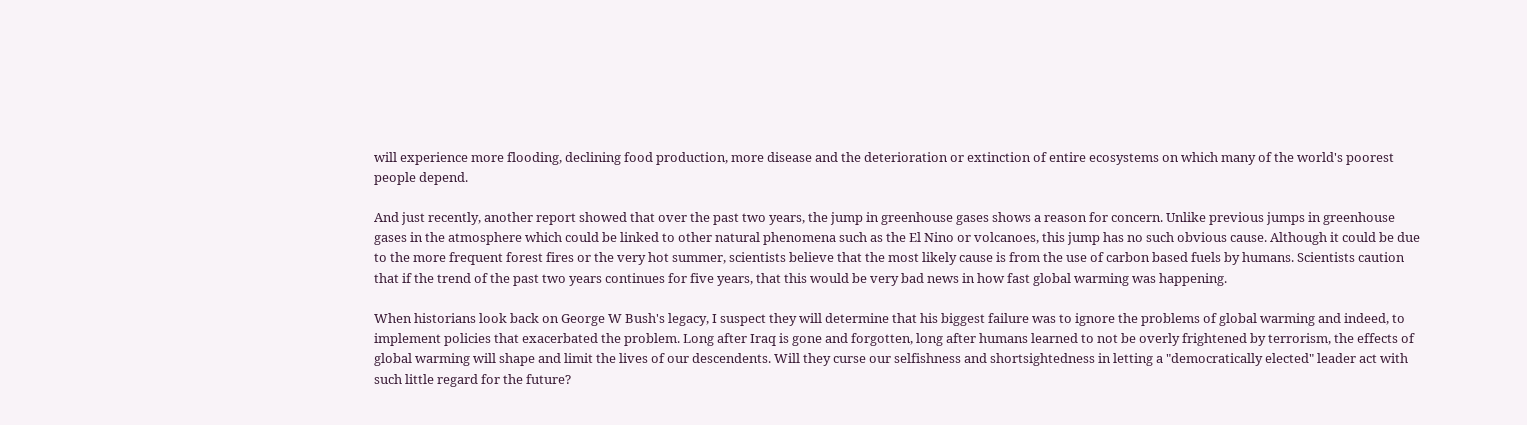will experience more flooding, declining food production, more disease and the deterioration or extinction of entire ecosystems on which many of the world's poorest people depend.

And just recently, another report showed that over the past two years, the jump in greenhouse gases shows a reason for concern. Unlike previous jumps in greenhouse gases in the atmosphere which could be linked to other natural phenomena such as the El Nino or volcanoes, this jump has no such obvious cause. Although it could be due to the more frequent forest fires or the very hot summer, scientists believe that the most likely cause is from the use of carbon based fuels by humans. Scientists caution that if the trend of the past two years continues for five years, that this would be very bad news in how fast global warming was happening.

When historians look back on George W Bush's legacy, I suspect they will determine that his biggest failure was to ignore the problems of global warming and indeed, to implement policies that exacerbated the problem. Long after Iraq is gone and forgotten, long after humans learned to not be overly frightened by terrorism, the effects of global warming will shape and limit the lives of our descendents. Will they curse our selfishness and shortsightedness in letting a "democratically elected" leader act with such little regard for the future?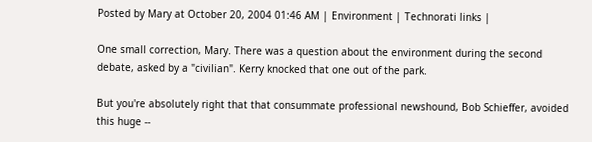Posted by Mary at October 20, 2004 01:46 AM | Environment | Technorati links |

One small correction, Mary. There was a question about the environment during the second debate, asked by a "civilian". Kerry knocked that one out of the park.

But you're absolutely right that that consummate professional newshound, Bob Schieffer, avoided this huge --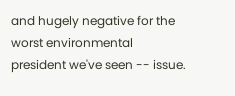and hugely negative for the worst environmental president we've seen -- issue.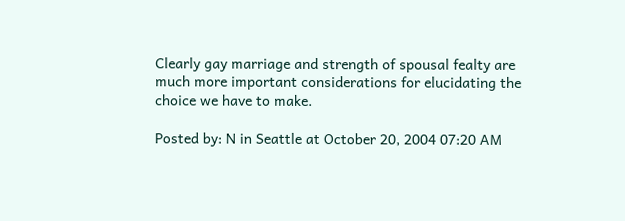Clearly gay marriage and strength of spousal fealty are much more important considerations for elucidating the choice we have to make.

Posted by: N in Seattle at October 20, 2004 07:20 AM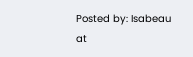Posted by: Isabeau at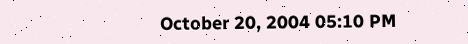October 20, 2004 05:10 PM